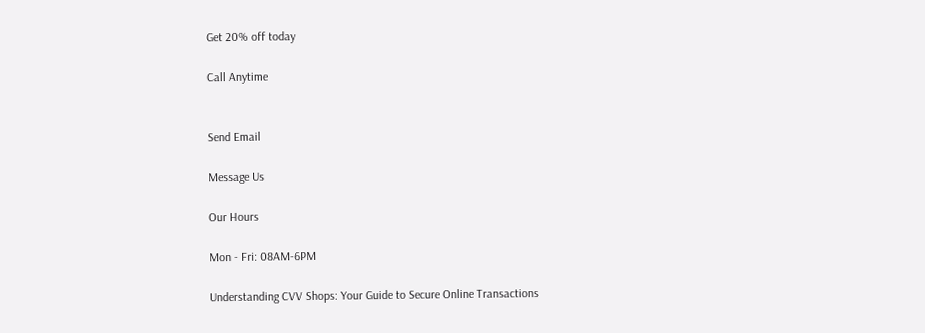Get 20% off today

Call Anytime


Send Email

Message Us

Our Hours

Mon - Fri: 08AM-6PM

Understanding CVV Shops: Your Guide to Secure Online Transactions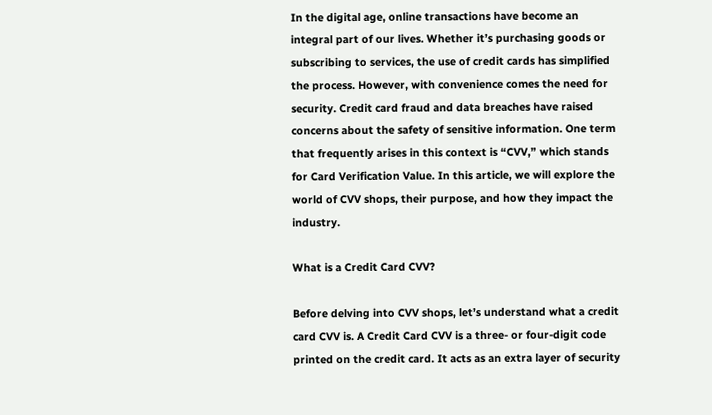In the digital age, online transactions have become an integral part of our lives. Whether it’s purchasing goods or subscribing to services, the use of credit cards has simplified the process. However, with convenience comes the need for security. Credit card fraud and data breaches have raised concerns about the safety of sensitive information. One term that frequently arises in this context is “CVV,” which stands for Card Verification Value. In this article, we will explore the world of CVV shops, their purpose, and how they impact the industry.

What is a Credit Card CVV?

Before delving into CVV shops, let’s understand what a credit card CVV is. A Credit Card CVV is a three- or four-digit code printed on the credit card. It acts as an extra layer of security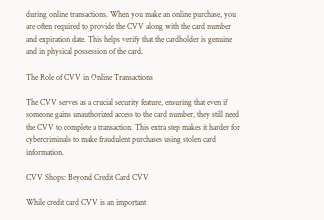during online transactions. When you make an online purchase, you are often required to provide the CVV along with the card number and expiration date. This helps verify that the cardholder is genuine and in physical possession of the card.

The Role of CVV in Online Transactions

The CVV serves as a crucial security feature, ensuring that even if someone gains unauthorized access to the card number, they still need the CVV to complete a transaction. This extra step makes it harder for cybercriminals to make fraudulent purchases using stolen card information.

CVV Shops: Beyond Credit Card CVV

While credit card CVV is an important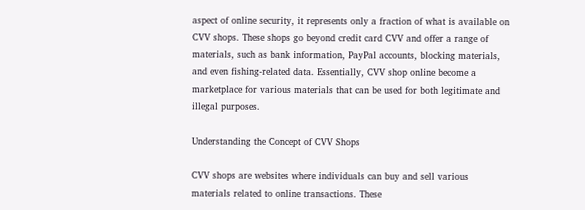aspect of online security, it represents only a fraction of what is available on CVV shops. These shops go beyond credit card CVV and offer a range of materials, such as bank information, PayPal accounts, blocking materials, and even fishing-related data. Essentially, CVV shop online become a marketplace for various materials that can be used for both legitimate and illegal purposes.

Understanding the Concept of CVV Shops

CVV shops are websites where individuals can buy and sell various materials related to online transactions. These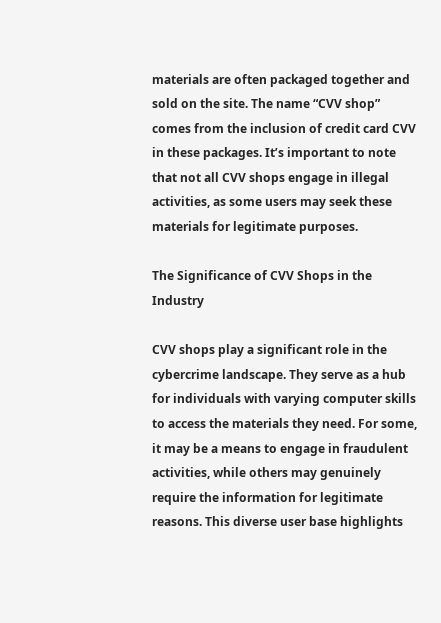materials are often packaged together and sold on the site. The name “CVV shop” comes from the inclusion of credit card CVV in these packages. It’s important to note that not all CVV shops engage in illegal activities, as some users may seek these materials for legitimate purposes.

The Significance of CVV Shops in the Industry

CVV shops play a significant role in the cybercrime landscape. They serve as a hub for individuals with varying computer skills to access the materials they need. For some, it may be a means to engage in fraudulent activities, while others may genuinely require the information for legitimate reasons. This diverse user base highlights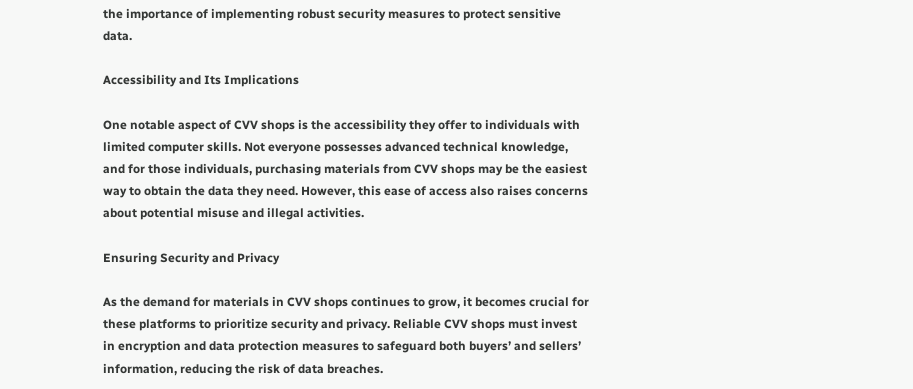the importance of implementing robust security measures to protect sensitive data.

Accessibility and Its Implications

One notable aspect of CVV shops is the accessibility they offer to individuals with limited computer skills. Not everyone possesses advanced technical knowledge, and for those individuals, purchasing materials from CVV shops may be the easiest way to obtain the data they need. However, this ease of access also raises concerns about potential misuse and illegal activities.

Ensuring Security and Privacy

As the demand for materials in CVV shops continues to grow, it becomes crucial for these platforms to prioritize security and privacy. Reliable CVV shops must invest in encryption and data protection measures to safeguard both buyers’ and sellers’ information, reducing the risk of data breaches.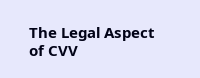The Legal Aspect of CVV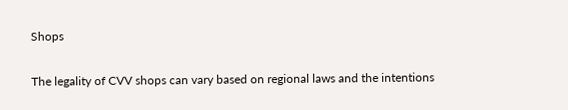Shops

The legality of CVV shops can vary based on regional laws and the intentions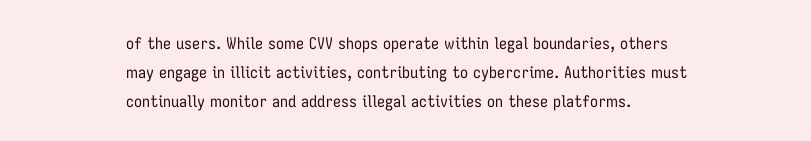of the users. While some CVV shops operate within legal boundaries, others may engage in illicit activities, contributing to cybercrime. Authorities must continually monitor and address illegal activities on these platforms.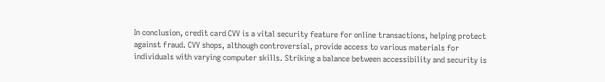In conclusion, credit card CVV is a vital security feature for online transactions, helping protect against fraud. CVV shops, although controversial, provide access to various materials for individuals with varying computer skills. Striking a balance between accessibility and security is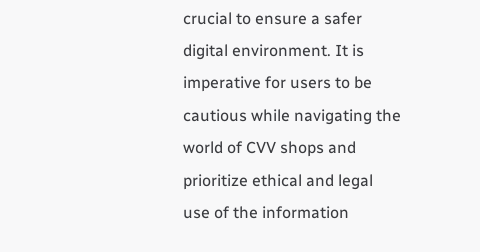crucial to ensure a safer digital environment. It is imperative for users to be cautious while navigating the world of CVV shops and prioritize ethical and legal use of the information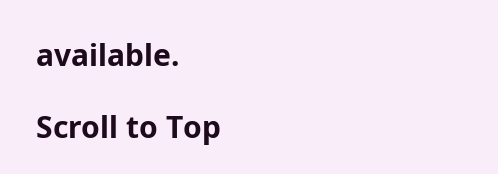available.

Scroll to Top